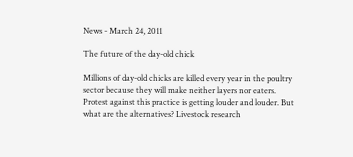News - March 24, 2011

The future of the day-old chick

Millions of day-old chicks are killed every year in the poultry sector because they will make neither layers nor eaters. Protest against this practice is getting louder and louder. But what are the alternatives? Livestock research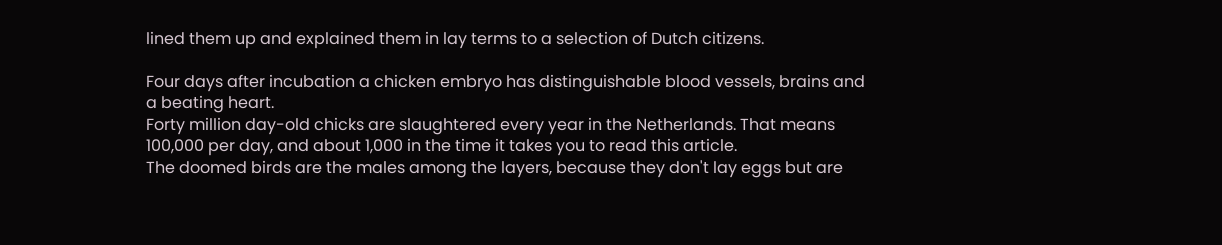lined them up and explained them in lay terms to a selection of Dutch citizens.

Four days after incubation a chicken embryo has distinguishable blood vessels, brains and a beating heart.
Forty million day-old chicks are slaughtered every year in the Netherlands. That means 100,000 per day, and about 1,000 in the time it takes you to read this article.
The doomed birds are the males among the layers, because they don't lay eggs but are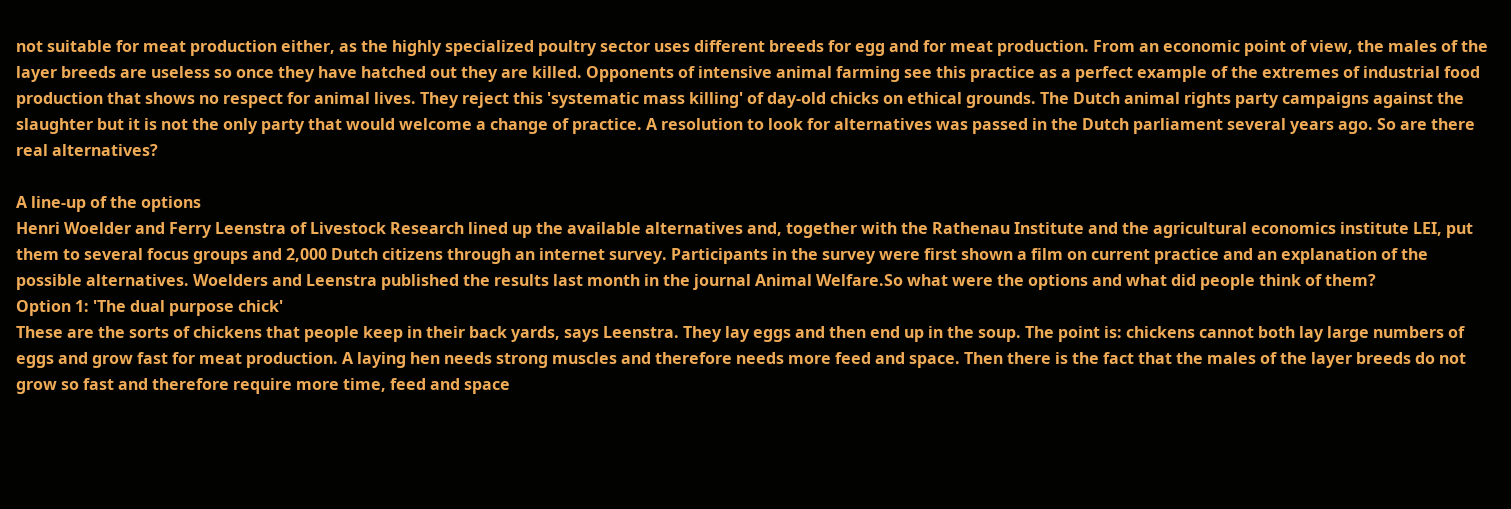not suitable for meat production either, as the highly specialized poultry sector uses different breeds for egg and for meat production. From an economic point of view, the males of the layer breeds are useless so once they have hatched out they are killed. Opponents of intensive animal farming see this practice as a perfect example of the extremes of industrial food production that shows no respect for animal lives. They reject this 'systematic mass killing' of day-old chicks on ethical grounds. The Dutch animal rights party campaigns against the slaughter but it is not the only party that would welcome a change of practice. A resolution to look for alternatives was passed in the Dutch parliament several years ago. So are there real alternatives?

A line-up of the options
Henri Woelder and Ferry Leenstra of Livestock Research lined up the available alternatives and, together with the Rathenau Institute and the agricultural economics institute LEI, put them to several focus groups and 2,000 Dutch citizens through an internet survey. Participants in the survey were first shown a film on current practice and an explanation of the possible alternatives. Woelders and Leenstra published the results last month in the journal Animal Welfare.So what were the options and what did people think of them?
Option 1: 'The dual purpose chick'
These are the sorts of chickens that people keep in their back yards, says Leenstra. They lay eggs and then end up in the soup. The point is: chickens cannot both lay large numbers of eggs and grow fast for meat production. A laying hen needs strong muscles and therefore needs more feed and space. Then there is the fact that the males of the layer breeds do not grow so fast and therefore require more time, feed and space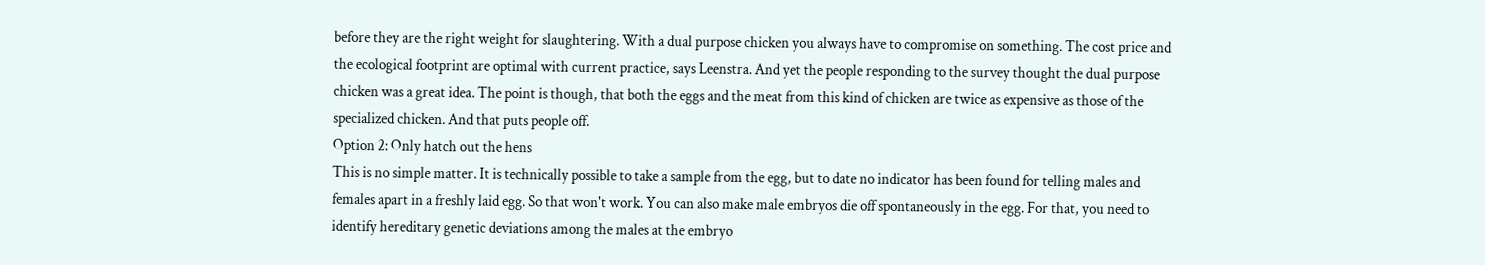before they are the right weight for slaughtering. With a dual purpose chicken you always have to compromise on something. The cost price and the ecological footprint are optimal with current practice, says Leenstra. And yet the people responding to the survey thought the dual purpose chicken was a great idea. The point is though, that both the eggs and the meat from this kind of chicken are twice as expensive as those of the specialized chicken. And that puts people off.
Option 2: Only hatch out the hens
This is no simple matter. It is technically possible to take a sample from the egg, but to date no indicator has been found for telling males and females apart in a freshly laid egg. So that won't work. You can also make male embryos die off spontaneously in the egg. For that, you need to identify hereditary genetic deviations among the males at the embryo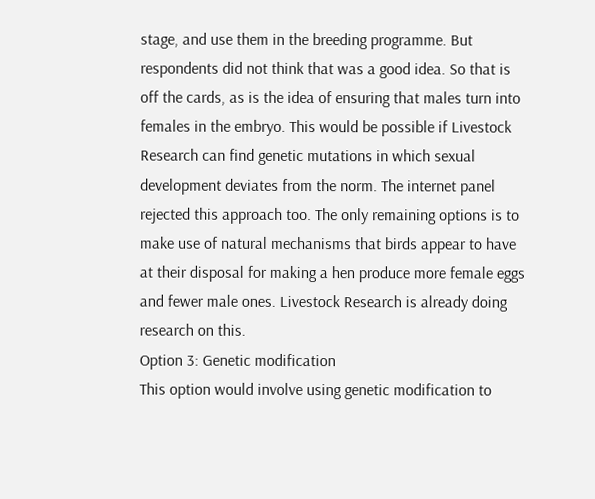stage, and use them in the breeding programme. But respondents did not think that was a good idea. So that is off the cards, as is the idea of ensuring that males turn into females in the embryo. This would be possible if Livestock Research can find genetic mutations in which sexual development deviates from the norm. The internet panel rejected this approach too. The only remaining options is to make use of natural mechanisms that birds appear to have at their disposal for making a hen produce more female eggs and fewer male ones. Livestock Research is already doing research on this.
Option 3: Genetic modification
This option would involve using genetic modification to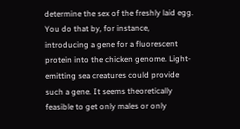determine the sex of the freshly laid egg. You do that by, for instance, introducing a gene for a fluorescent protein into the chicken genome. Light-emitting sea creatures could provide such a gene. It seems theoretically feasible to get only males or only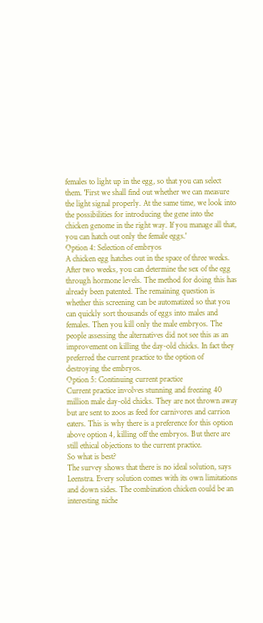females to light up in the egg, so that you can select them. 'First we shall find out whether we can measure the light signal properly. At the same time, we look into the possibilities for introducing the gene into the chicken genome in the right way. If you manage all that, you can hatch out only the female eggs.'
Option 4: Selection of embryos
A chicken egg hatches out in the space of three weeks. After two weeks, you can determine the sex of the egg through hormone levels. The method for doing this has already been patented. The remaining question is whether this screening can be automatized so that you can quickly sort thousands of eggs into males and females. Then you kill only the male embryos. The people assessing the alternatives did not see this as an improvement on killing the day-old chicks. In fact they preferred the current practice to the option of destroying the embryos.
Option 5: Continuing current practice
Current practice involves stunning and freezing 40 million male day-old chicks. They are not thrown away but are sent to zoos as feed for carnivores and carrion eaters. This is why there is a preference for this option above option 4, killing off the embryos. But there are still ethical objections to the current practice.
So what is best?
The survey shows that there is no ideal solution, says Leenstra. Every solution comes with its own limitations and down sides. The combination chicken could be an interesting niche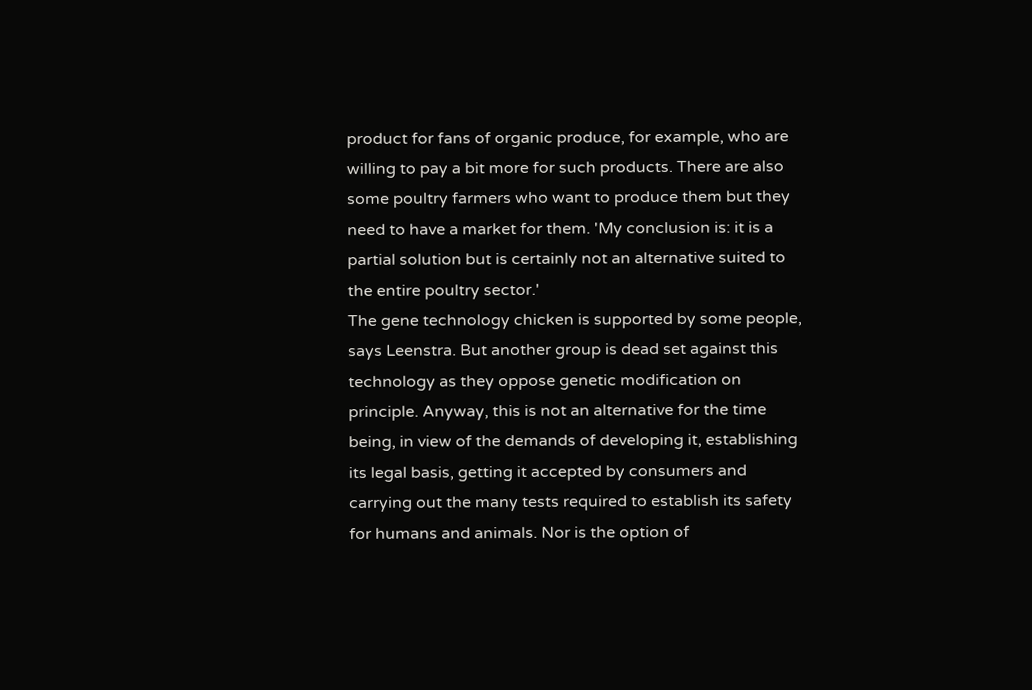product for fans of organic produce, for example, who are willing to pay a bit more for such products. There are also some poultry farmers who want to produce them but they need to have a market for them. 'My conclusion is: it is a partial solution but is certainly not an alternative suited to the entire poultry sector.'
The gene technology chicken is supported by some people, says Leenstra. But another group is dead set against this technology as they oppose genetic modification on principle. Anyway, this is not an alternative for the time being, in view of the demands of developing it, establishing its legal basis, getting it accepted by consumers and carrying out the many tests required to establish its safety for humans and animals. Nor is the option of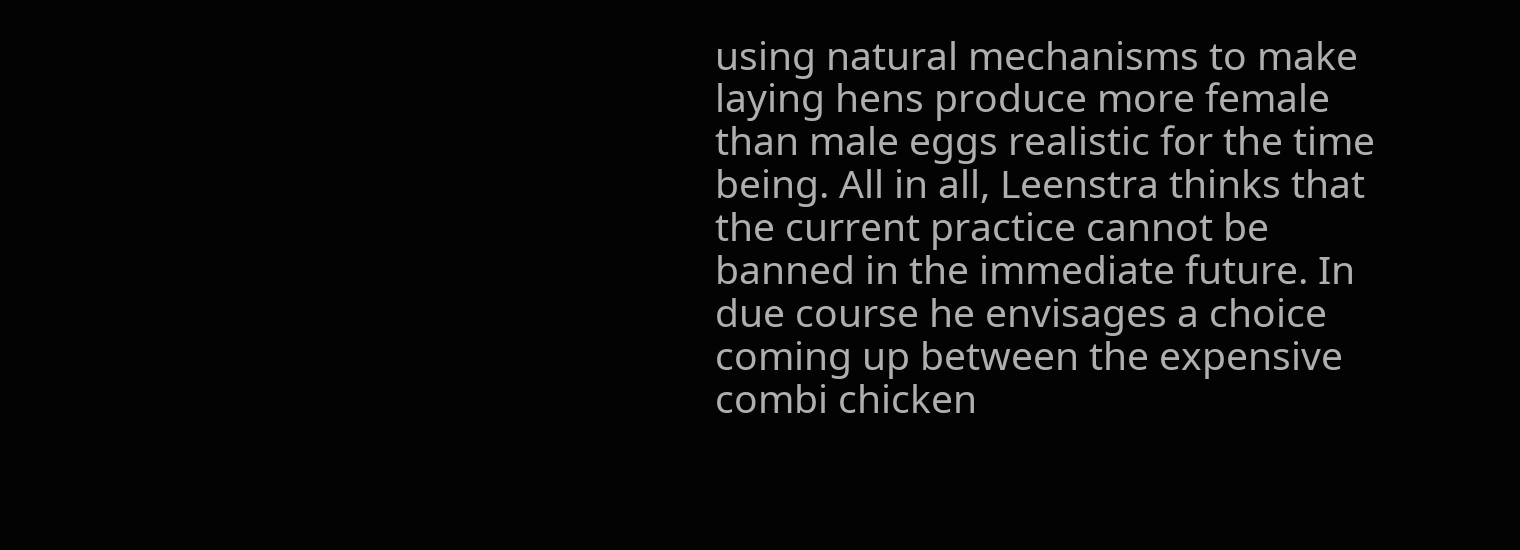using natural mechanisms to make laying hens produce more female than male eggs realistic for the time being. All in all, Leenstra thinks that the current practice cannot be banned in the immediate future. In due course he envisages a choice coming up between the expensive combi chicken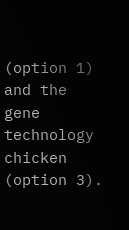(option 1) and the gene technology chicken (option 3).